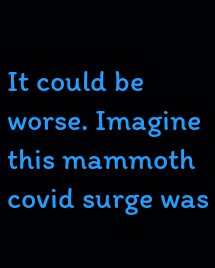It could be worse. Imagine this mammoth covid surge was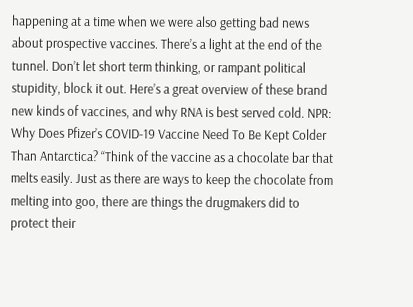happening at a time when we were also getting bad news about prospective vaccines. There’s a light at the end of the tunnel. Don’t let short term thinking, or rampant political stupidity, block it out. Here’s a great overview of these brand new kinds of vaccines, and why RNA is best served cold. NPR: Why Does Pfizer’s COVID-19 Vaccine Need To Be Kept Colder Than Antarctica? “Think of the vaccine as a chocolate bar that melts easily. Just as there are ways to keep the chocolate from melting into goo, there are things the drugmakers did to protect their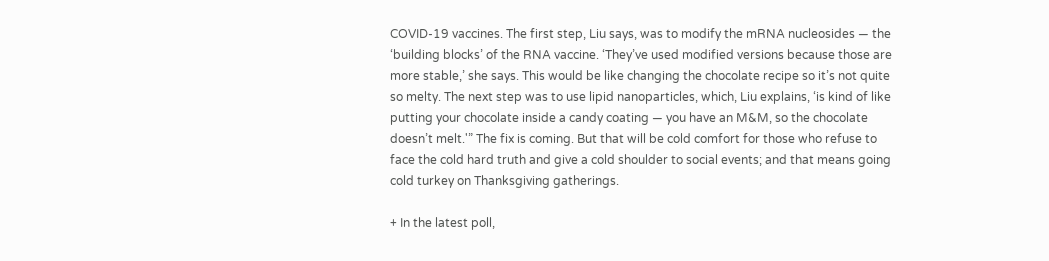COVID-19 vaccines. The first step, Liu says, was to modify the mRNA nucleosides — the ‘building blocks’ of the RNA vaccine. ‘They’ve used modified versions because those are more stable,’ she says. This would be like changing the chocolate recipe so it’s not quite so melty. The next step was to use lipid nanoparticles, which, Liu explains, ‘is kind of like putting your chocolate inside a candy coating — you have an M&M, so the chocolate doesn’t melt.'” The fix is coming. But that will be cold comfort for those who refuse to face the cold hard truth and give a cold shoulder to social events; and that means going cold turkey on Thanksgiving gatherings.

+ In the latest poll,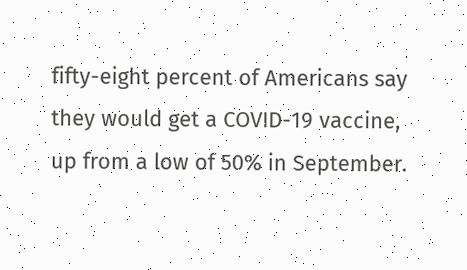fifty-eight percent of Americans say they would get a COVID-19 vaccine, up from a low of 50% in September.